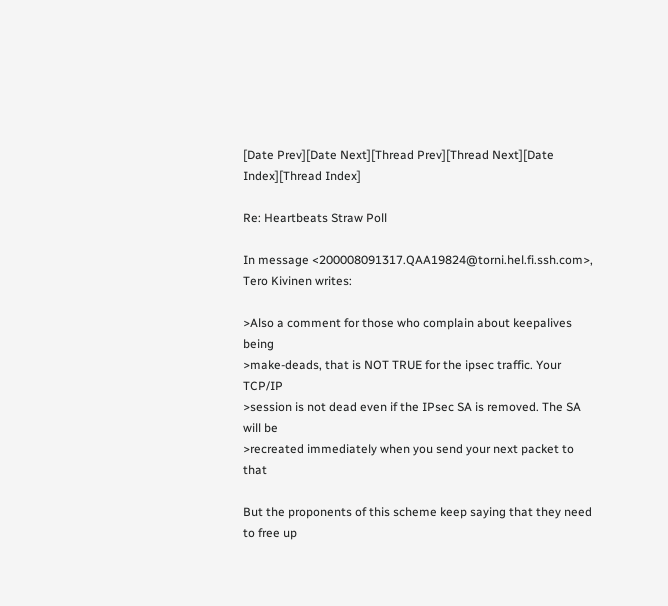[Date Prev][Date Next][Thread Prev][Thread Next][Date Index][Thread Index]

Re: Heartbeats Straw Poll

In message <200008091317.QAA19824@torni.hel.fi.ssh.com>, Tero Kivinen writes:

>Also a comment for those who complain about keepalives being
>make-deads, that is NOT TRUE for the ipsec traffic. Your TCP/IP
>session is not dead even if the IPsec SA is removed. The SA will be
>recreated immediately when you send your next packet to that

But the proponents of this scheme keep saying that they need to free up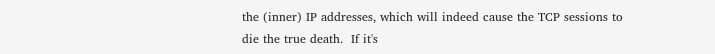the (inner) IP addresses, which will indeed cause the TCP sessions to
die the true death.  If it's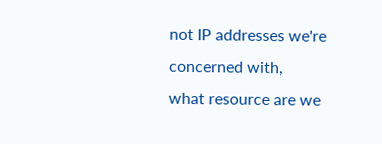not IP addresses we're concerned with,
what resource are we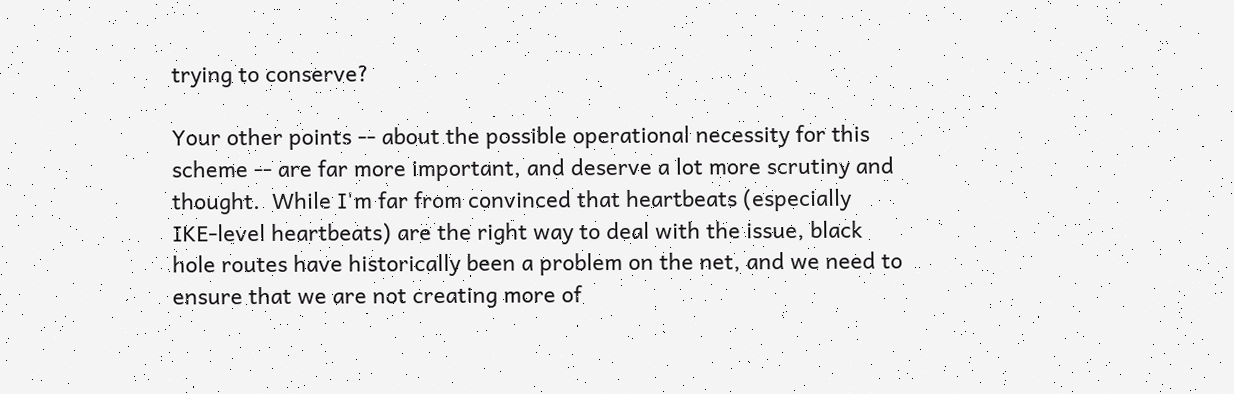trying to conserve?

Your other points -- about the possible operational necessity for this
scheme -- are far more important, and deserve a lot more scrutiny and
thought.  While I'm far from convinced that heartbeats (especially
IKE-level heartbeats) are the right way to deal with the issue, black
hole routes have historically been a problem on the net, and we need to
ensure that we are not creating more of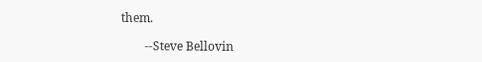them.

        --Steve Bellovin